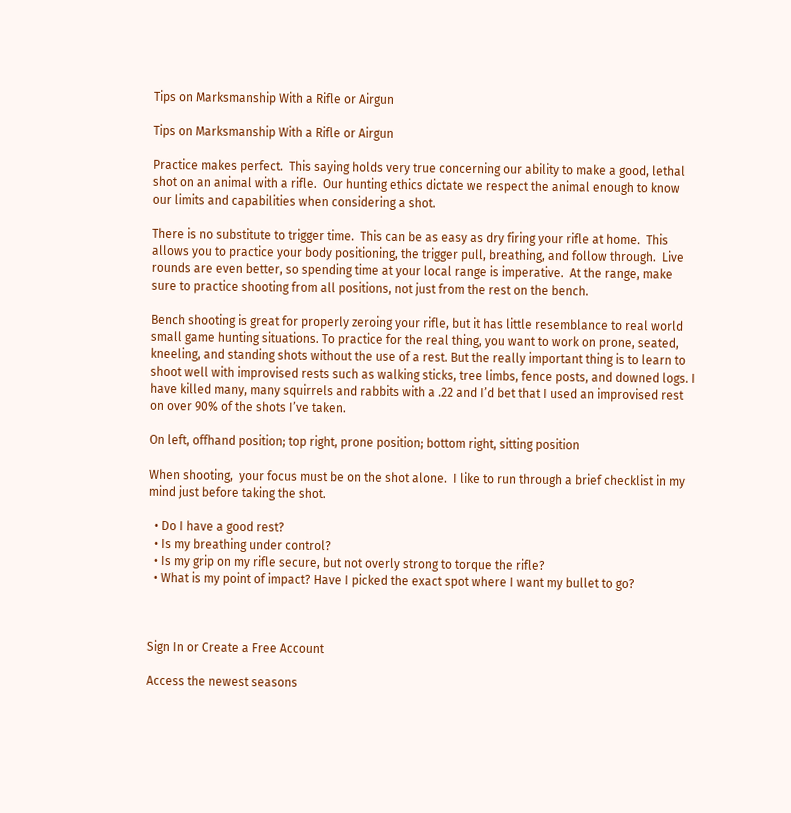Tips on Marksmanship With a Rifle or Airgun

Tips on Marksmanship With a Rifle or Airgun

Practice makes perfect.  This saying holds very true concerning our ability to make a good, lethal shot on an animal with a rifle.  Our hunting ethics dictate we respect the animal enough to know our limits and capabilities when considering a shot.

There is no substitute to trigger time.  This can be as easy as dry firing your rifle at home.  This allows you to practice your body positioning, the trigger pull, breathing, and follow through.  Live rounds are even better, so spending time at your local range is imperative.  At the range, make sure to practice shooting from all positions, not just from the rest on the bench.

Bench shooting is great for properly zeroing your rifle, but it has little resemblance to real world small game hunting situations. To practice for the real thing, you want to work on prone, seated, kneeling, and standing shots without the use of a rest. But the really important thing is to learn to shoot well with improvised rests such as walking sticks, tree limbs, fence posts, and downed logs. I have killed many, many squirrels and rabbits with a .22 and I’d bet that I used an improvised rest on over 90% of the shots I’ve taken.

On left, offhand position; top right, prone position; bottom right, sitting position

When shooting,  your focus must be on the shot alone.  I like to run through a brief checklist in my mind just before taking the shot.

  • Do I have a good rest?
  • Is my breathing under control?
  • Is my grip on my rifle secure, but not overly strong to torque the rifle?
  • What is my point of impact? Have I picked the exact spot where I want my bullet to go?



Sign In or Create a Free Account

Access the newest seasons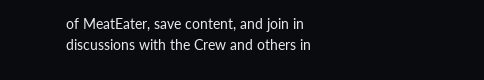of MeatEater, save content, and join in discussions with the Crew and others in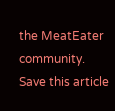the MeatEater community.
Save this article